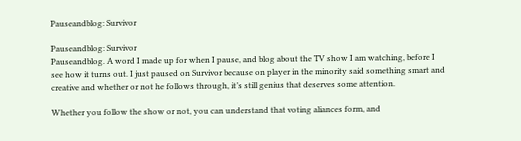Pauseandblog: Survivor

Pauseandblog: Survivor
Pauseandblog. A word I made up for when I pause, and blog about the TV show I am watching, before I see how it turns out. I just paused on Survivor because on player in the minority said something smart and creative and whether or not he follows through, it’s still genius that deserves some attention.

Whether you follow the show or not, you can understand that voting aliances form, and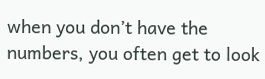when you don’t have the numbers, you often get to look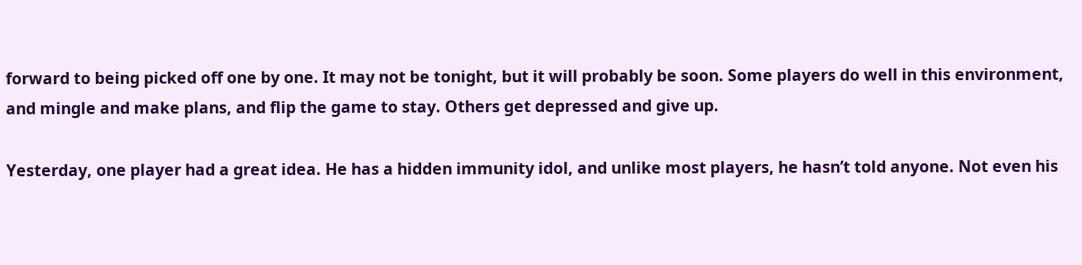forward to being picked off one by one. It may not be tonight, but it will probably be soon. Some players do well in this environment, and mingle and make plans, and flip the game to stay. Others get depressed and give up.

Yesterday, one player had a great idea. He has a hidden immunity idol, and unlike most players, he hasn’t told anyone. Not even his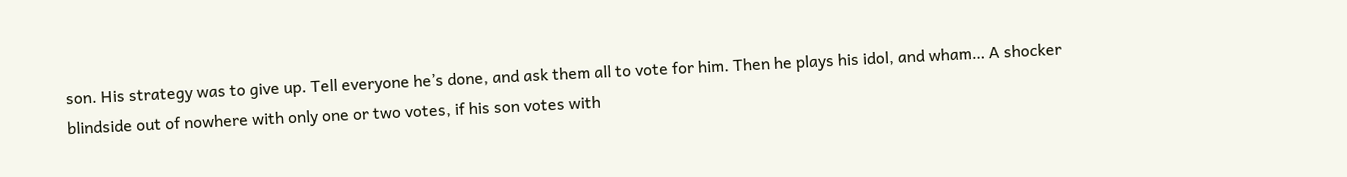son. His strategy was to give up. Tell everyone he’s done, and ask them all to vote for him. Then he plays his idol, and wham… A shocker blindside out of nowhere with only one or two votes, if his son votes with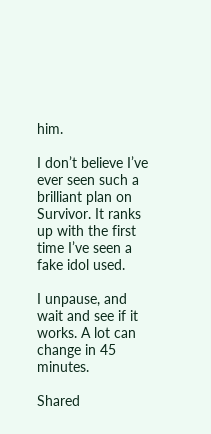him.

I don’t believe I’ve ever seen such a brilliant plan on Survivor. It ranks up with the first time I’ve seen a fake idol used.

I unpause, and wait and see if it works. A lot can change in 45 minutes.

Shared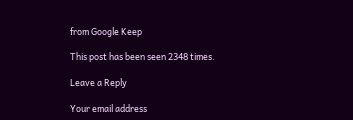from Google Keep

This post has been seen 2348 times.

Leave a Reply

Your email address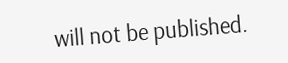will not be published.